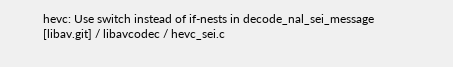hevc: Use switch instead of if-nests in decode_nal_sei_message
[libav.git] / libavcodec / hevc_sei.c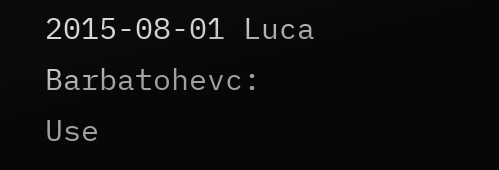2015-08-01 Luca Barbatohevc: Use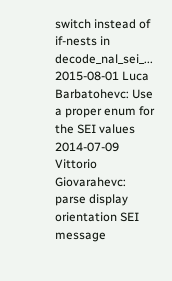switch instead of if-nests in decode_nal_sei_...
2015-08-01 Luca Barbatohevc: Use a proper enum for the SEI values
2014-07-09 Vittorio Giovarahevc: parse display orientation SEI message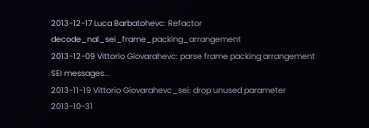2013-12-17 Luca Barbatohevc: Refactor decode_nal_sei_frame_packing_arrangement
2013-12-09 Vittorio Giovarahevc: parse frame packing arrangement SEI messages...
2013-11-19 Vittorio Giovarahevc_sei: drop unused parameter
2013-10-31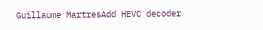Guillaume MartresAdd HEVC decoder